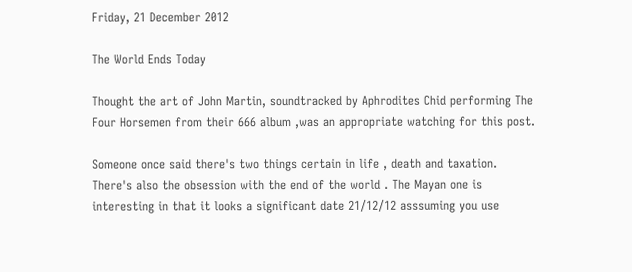Friday, 21 December 2012

The World Ends Today

Thought the art of John Martin, soundtracked by Aphrodites Chid performing The Four Horsemen from their 666 album ,was an appropriate watching for this post.

Someone once said there's two things certain in life , death and taxation. There's also the obsession with the end of the world . The Mayan one is interesting in that it looks a significant date 21/12/12 asssuming you use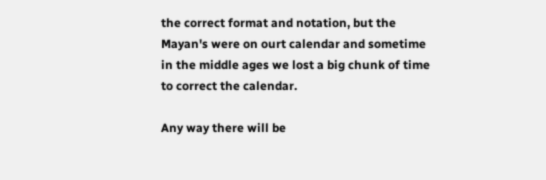the correct format and notation, but the Mayan's were on ourt calendar and sometime in the middle ages we lost a big chunk of time to correct the calendar.

Any way there will be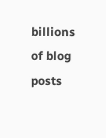billions of blog posts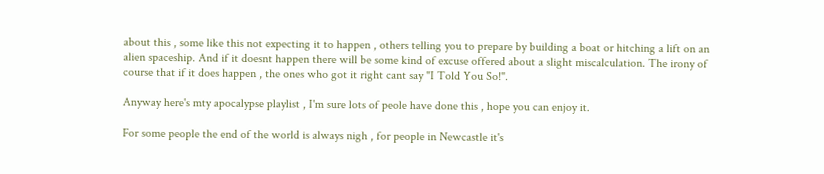about this , some like this not expecting it to happen , others telling you to prepare by building a boat or hitching a lift on an alien spaceship. And if it doesnt happen there will be some kind of excuse offered about a slight miscalculation. The irony of course that if it does happen , the ones who got it right cant say "I Told You So!".

Anyway here's mty apocalypse playlist , I'm sure lots of peole have done this , hope you can enjoy it.

For some people the end of the world is always nigh , for people in Newcastle it's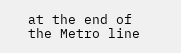at the end of the Metro line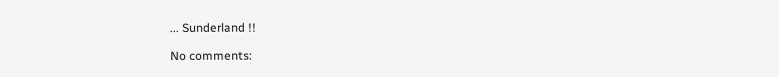... Sunderland !!

No comments: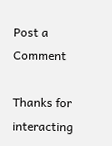Post a Comment

Thanks for interacting